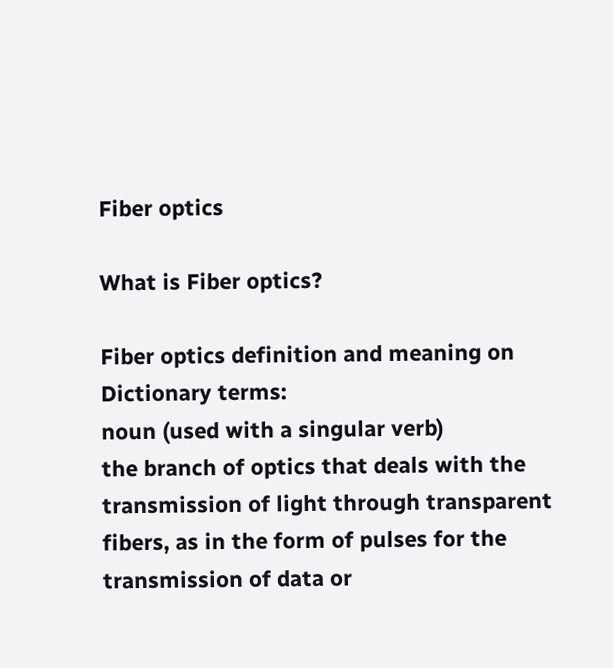Fiber optics

What is Fiber optics?

Fiber optics definition and meaning on Dictionary terms:
noun (used with a singular verb)
the branch of optics that deals with the transmission of light through transparent fibers, as in the form of pulses for the transmission of data or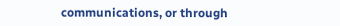communications, or through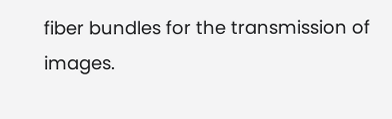fiber bundles for the transmission of images.